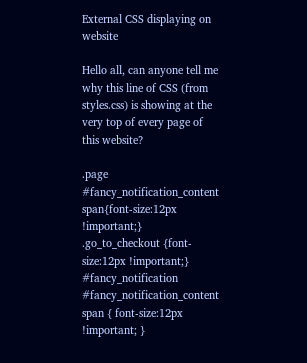External CSS displaying on website

Hello all, can anyone tell me why this line of CSS (from styles.css) is showing at the very top of every page of this website?

.page #fancy_notification_content span{font-size:12px !important;} .go_to_checkout {font-size:12px !important;} #fancy_notification #fancy_notification_content span { font-size:12px !important; }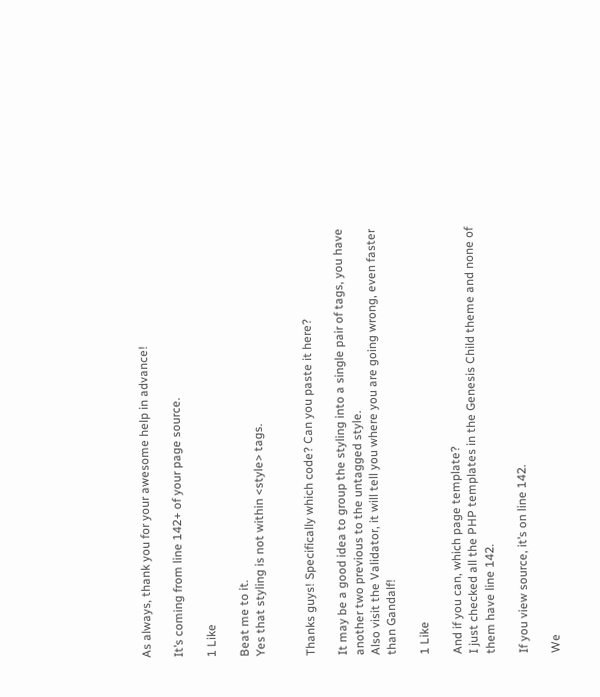As always, thank you for your awesome help in advance!

It’s coming from line 142+ of your page source.

1 Like

Beat me to it.
Yes that styling is not within <style> tags.


Thanks guys! Specifically which code? Can you paste it here?

It may be a good idea to group the styling into a single pair of tags, you have another two previous to the untagged style.
Also visit the Validator, it will tell you where you are going wrong, even faster than Gandalf!

1 Like

And if you can, which page template?
I just checked all the PHP templates in the Genesis Child theme and none of them have line 142.

If you view source, it’s on line 142.

We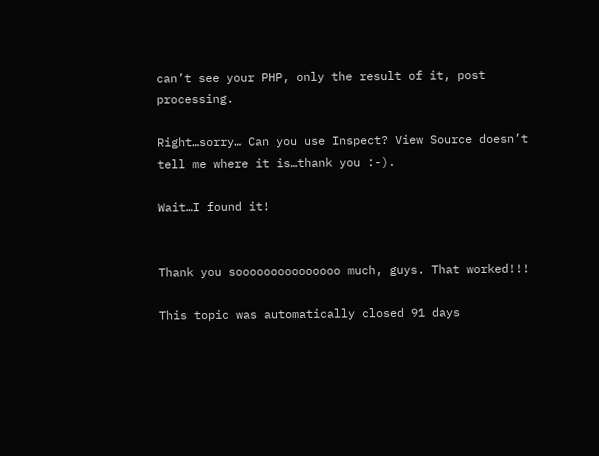can’t see your PHP, only the result of it, post processing.

Right…sorry… Can you use Inspect? View Source doesn’t tell me where it is…thank you :-).

Wait…I found it!


Thank you sooooooooooooooo much, guys. That worked!!!

This topic was automatically closed 91 days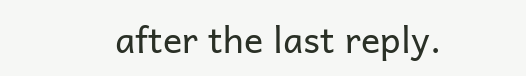after the last reply.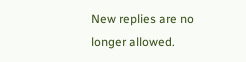New replies are no longer allowed.